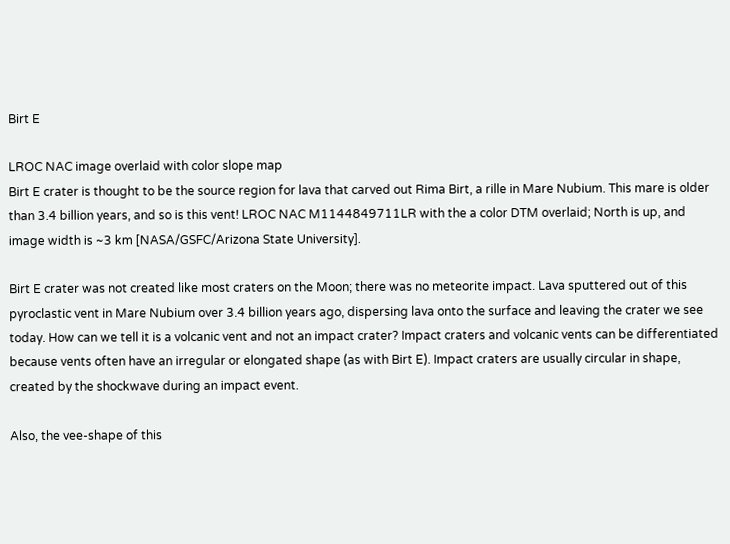Birt E

LROC NAC image overlaid with color slope map
Birt E crater is thought to be the source region for lava that carved out Rima Birt, a rille in Mare Nubium. This mare is older than 3.4 billion years, and so is this vent! LROC NAC M1144849711LR with the a color DTM overlaid; North is up, and image width is ~3 km [NASA/GSFC/Arizona State University].

Birt E crater was not created like most craters on the Moon; there was no meteorite impact. Lava sputtered out of this pyroclastic vent in Mare Nubium over 3.4 billion years ago, dispersing lava onto the surface and leaving the crater we see today. How can we tell it is a volcanic vent and not an impact crater? Impact craters and volcanic vents can be differentiated because vents often have an irregular or elongated shape (as with Birt E). Impact craters are usually circular in shape, created by the shockwave during an impact event.

Also, the vee-shape of this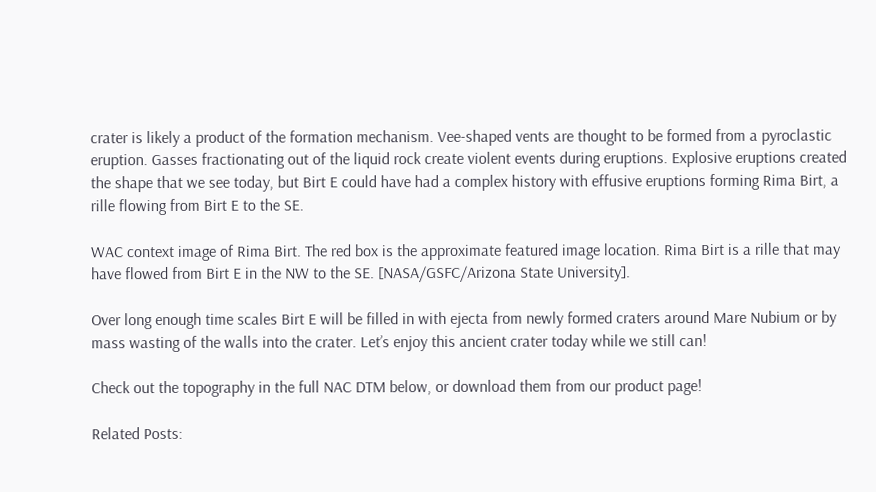crater is likely a product of the formation mechanism. Vee-shaped vents are thought to be formed from a pyroclastic eruption. Gasses fractionating out of the liquid rock create violent events during eruptions. Explosive eruptions created the shape that we see today, but Birt E could have had a complex history with effusive eruptions forming Rima Birt, a rille flowing from Birt E to the SE.

WAC context image of Rima Birt. The red box is the approximate featured image location. Rima Birt is a rille that may have flowed from Birt E in the NW to the SE. [NASA/GSFC/Arizona State University].

Over long enough time scales Birt E will be filled in with ejecta from newly formed craters around Mare Nubium or by mass wasting of the walls into the crater. Let’s enjoy this ancient crater today while we still can!

Check out the topography in the full NAC DTM below, or download them from our product page!

Related Posts: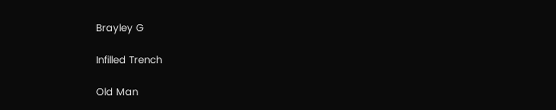Brayley G

Infilled Trench

Old Man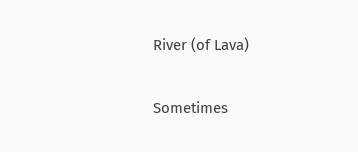River (of Lava)

Sometimes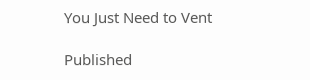You Just Need to Vent

Published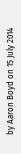by Aaron Boyd on 15 July 2014